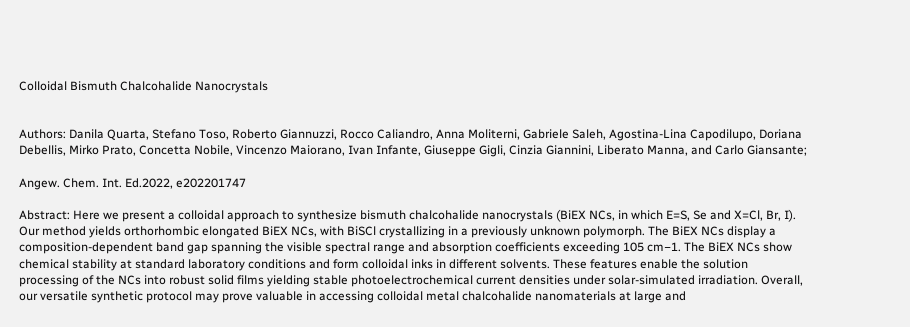Colloidal Bismuth Chalcohalide Nanocrystals


Authors: Danila Quarta, Stefano Toso, Roberto Giannuzzi, Rocco Caliandro, Anna Moliterni, Gabriele Saleh, Agostina-Lina Capodilupo, Doriana Debellis, Mirko Prato, Concetta Nobile, Vincenzo Maiorano, Ivan Infante, Giuseppe Gigli, Cinzia Giannini, Liberato Manna, and Carlo Giansante;

Angew. Chem. Int. Ed.2022, e202201747

Abstract: Here we present a colloidal approach to synthesize bismuth chalcohalide nanocrystals (BiEX NCs, in which E=S, Se and X=Cl, Br, I). Our method yields orthorhombic elongated BiEX NCs, with BiSCl crystallizing in a previously unknown polymorph. The BiEX NCs display a composition-dependent band gap spanning the visible spectral range and absorption coefficients exceeding 105 cm−1. The BiEX NCs show chemical stability at standard laboratory conditions and form colloidal inks in different solvents. These features enable the solution processing of the NCs into robust solid films yielding stable photoelectrochemical current densities under solar-simulated irradiation. Overall, our versatile synthetic protocol may prove valuable in accessing colloidal metal chalcohalide nanomaterials at large and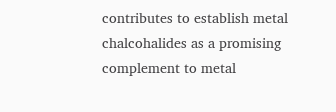contributes to establish metal chalcohalides as a promising complement to metal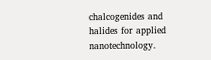chalcogenides and halides for applied nanotechnology.